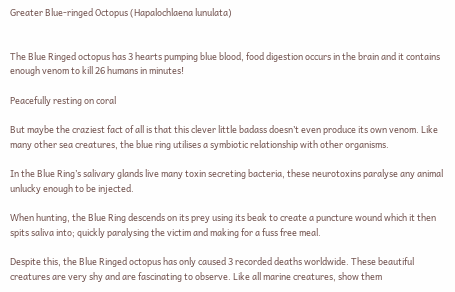Greater Blue-ringed Octopus (Hapalochlaena lunulata)


The Blue Ringed octopus has 3 hearts pumping blue blood, food digestion occurs in the brain and it contains enough venom to kill 26 humans in minutes!

Peacefully resting on coral

But maybe the craziest fact of all is that this clever little badass doesn’t even produce its own venom. Like many other sea creatures, the blue ring utilises a symbiotic relationship with other organisms.

In the Blue Ring’s salivary glands live many toxin secreting bacteria, these neurotoxins paralyse any animal unlucky enough to be injected.

When hunting, the Blue Ring descends on its prey using its beak to create a puncture wound which it then spits saliva into; quickly paralysing the victim and making for a fuss free meal.

Despite this, the Blue Ringed octopus has only caused 3 recorded deaths worldwide. These beautiful creatures are very shy and are fascinating to observe. Like all marine creatures, show them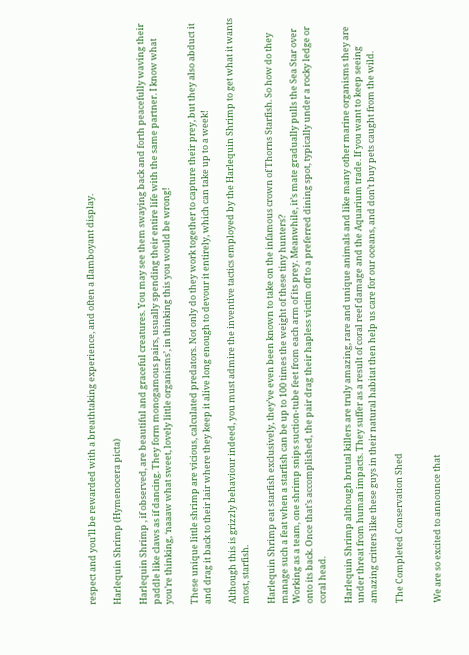respect and you’ll be rewarded with a breathtaking experience, and often a flamboyant display.

Harlequin Shrimp (Hymenocera picta)

Harlequin Shrimp , if observed, are beautiful and graceful creatures. You may see them swaying back and forth peacefully waving their paddle like claws as if dancing. They form monogamous pairs, usually spending their entire life with the same partner. I know what you’re thinking, ‘naaaw what sweet, lovely little organisms’, in thinking this you would be wrong!

These unique little shrimp are vicious, calculated predators. Not only do they work together to capture their prey, but they also abduct it and drag it back to their lair where they keep it alive long enough to devour it entirely, which can take up to a week!

Although this is grizzly behaviour indeed, you must admire the inventive tactics employed by the Harlequin Shrimp to get what it wants most, starfish.

Harlequin Shrimp eat starfish exclusively, they’ve even been known to take on the infamous crown of Thorns Starfish. So how do they manage such a feat when a starfish can be up to 100 times the weight of these tiny hunters?
Working as a team, one shrimp snips suction-tube feet from each arm of its prey. Meanwhile, it’s mate gradually pulls the Sea Star over onto its back. Once that’s accomplished, the pair drag their hapless victim off to a preferred dining spot, typically under a rocky ledge or coral head.

Harlequin Shrimp although brutal killers are truly amazing, rare and unique animals and like many other marine organisms they are under threat from human impacts. They suffer as a result of coral reef damage and the Aquarium trade. If you want to keep seeing amazing critters like these guys in their natural habitat then help us care for our oceans, and don’t buy pets caught from the wild.

The Completed Conservation Shed


We are so excited to announce that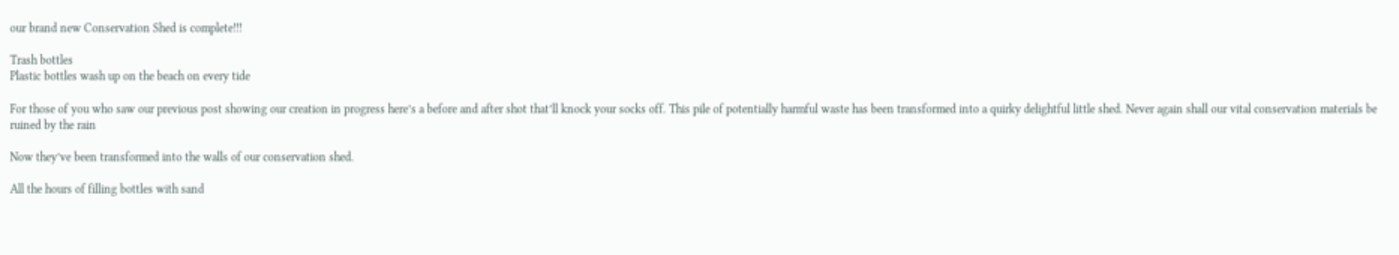our brand new Conservation Shed is complete!!!

Trash bottles
Plastic bottles wash up on the beach on every tide

For those of you who saw our previous post showing our creation in progress here’s a before and after shot that’ll knock your socks off. This pile of potentially harmful waste has been transformed into a quirky delightful little shed. Never again shall our vital conservation materials be ruined by the rain

Now they’ve been transformed into the walls of our conservation shed.

All the hours of filling bottles with sand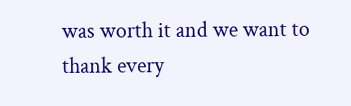was worth it and we want to thank every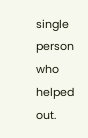single person who helped out.